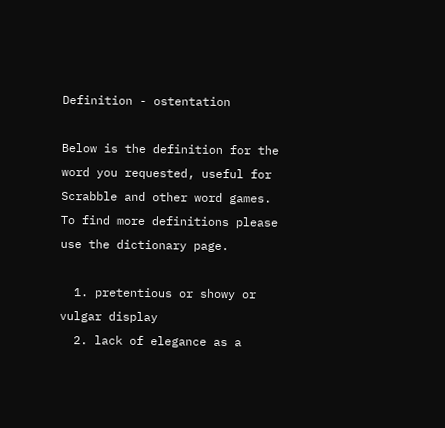Definition - ostentation

Below is the definition for the word you requested, useful for Scrabble and other word games. To find more definitions please use the dictionary page.

  1. pretentious or showy or vulgar display
  2. lack of elegance as a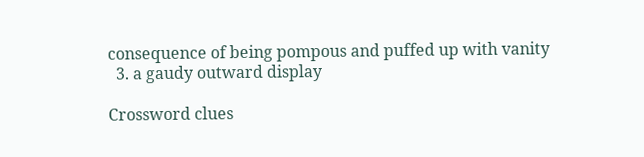consequence of being pompous and puffed up with vanity
  3. a gaudy outward display

Crossword clues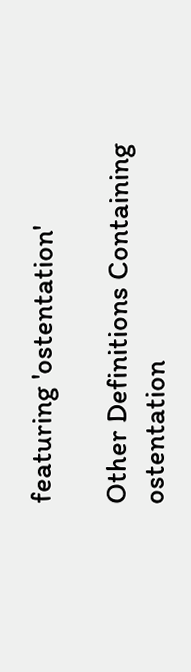featuring 'ostentation'

Other Definitions Containing ostentation